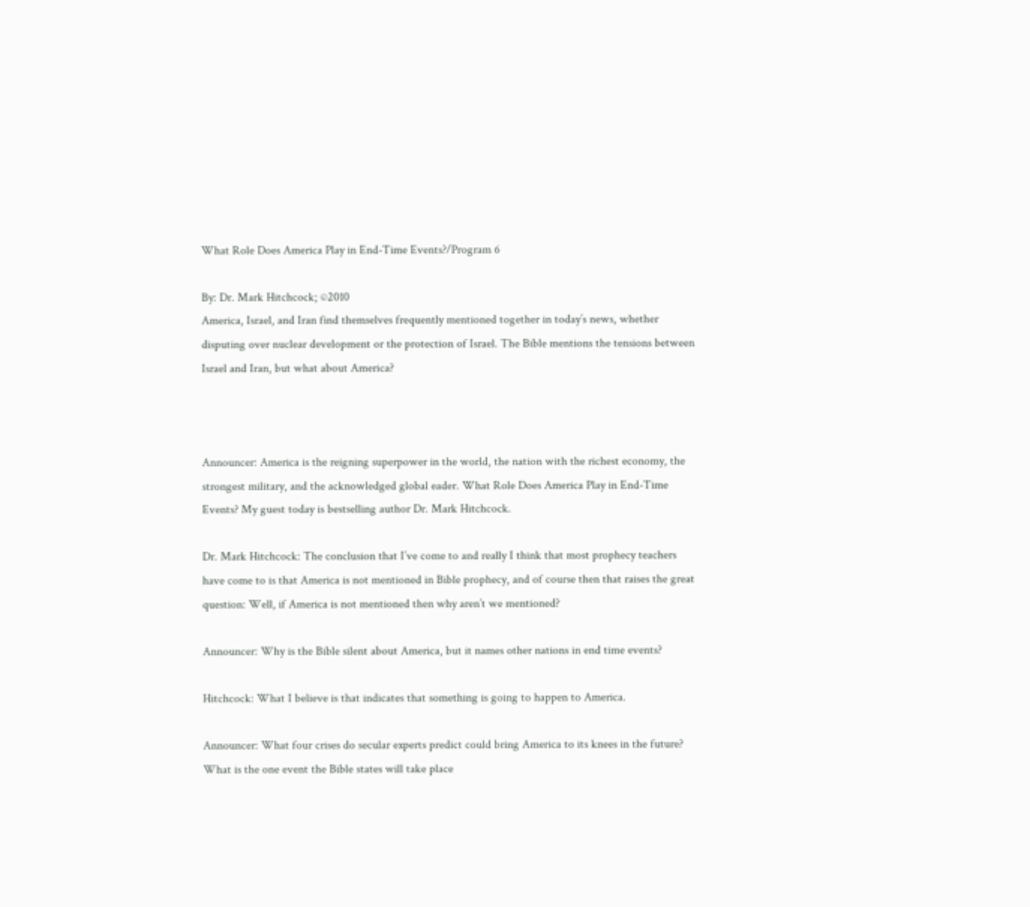What Role Does America Play in End-Time Events?/Program 6

By: Dr. Mark Hitchcock; ©2010
America, Israel, and Iran find themselves frequently mentioned together in today’s news, whether disputing over nuclear development or the protection of Israel. The Bible mentions the tensions between Israel and Iran, but what about America?



Announcer: America is the reigning superpower in the world, the nation with the richest economy, the strongest military, and the acknowledged global eader. What Role Does America Play in End-Time Events? My guest today is bestselling author Dr. Mark Hitchcock.

Dr. Mark Hitchcock: The conclusion that I’ve come to and really I think that most prophecy teachers have come to is that America is not mentioned in Bible prophecy, and of course then that raises the great question: Well, if America is not mentioned then why aren’t we mentioned?

Announcer: Why is the Bible silent about America, but it names other nations in end time events?

Hitchcock: What I believe is that indicates that something is going to happen to America.

Announcer: What four crises do secular experts predict could bring America to its knees in the future? What is the one event the Bible states will take place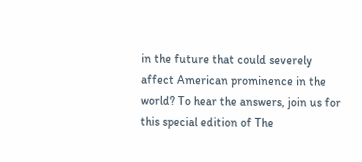in the future that could severely affect American prominence in the world? To hear the answers, join us for this special edition of The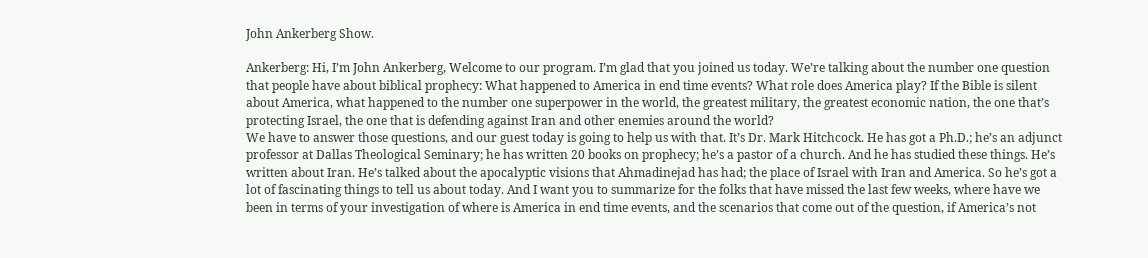John Ankerberg Show.

Ankerberg: Hi, I’m John Ankerberg, Welcome to our program. I’m glad that you joined us today. We’re talking about the number one question that people have about biblical prophecy: What happened to America in end time events? What role does America play? If the Bible is silent about America, what happened to the number one superpower in the world, the greatest military, the greatest economic nation, the one that’s protecting Israel, the one that is defending against Iran and other enemies around the world?
We have to answer those questions, and our guest today is going to help us with that. It’s Dr. Mark Hitchcock. He has got a Ph.D.; he’s an adjunct professor at Dallas Theological Seminary; he has written 20 books on prophecy; he’s a pastor of a church. And he has studied these things. He’s written about Iran. He’s talked about the apocalyptic visions that Ahmadinejad has had; the place of Israel with Iran and America. So he’s got a lot of fascinating things to tell us about today. And I want you to summarize for the folks that have missed the last few weeks, where have we been in terms of your investigation of where is America in end time events, and the scenarios that come out of the question, if America’s not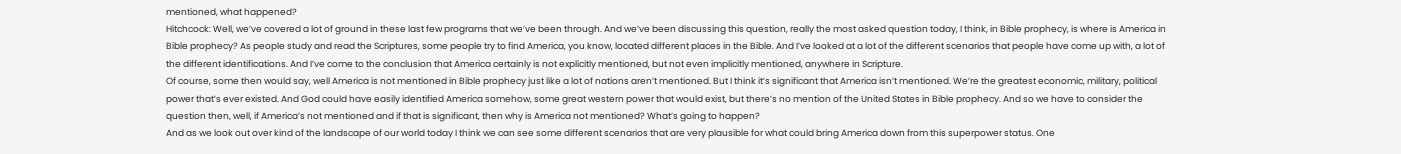mentioned, what happened?
Hitchcock: Well, we’ve covered a lot of ground in these last few programs that we’ve been through. And we’ve been discussing this question, really the most asked question today, I think, in Bible prophecy, is where is America in Bible prophecy? As people study and read the Scriptures, some people try to find America, you know, located different places in the Bible. And I’ve looked at a lot of the different scenarios that people have come up with, a lot of the different identifications. And I’ve come to the conclusion that America certainly is not explicitly mentioned, but not even implicitly mentioned, anywhere in Scripture.
Of course, some then would say, well America is not mentioned in Bible prophecy just like a lot of nations aren’t mentioned. But I think it’s significant that America isn’t mentioned. We’re the greatest economic, military, political power that’s ever existed. And God could have easily identified America somehow, some great western power that would exist, but there’s no mention of the United States in Bible prophecy. And so we have to consider the question then, well, if America’s not mentioned and if that is significant, then why is America not mentioned? What’s going to happen?
And as we look out over kind of the landscape of our world today I think we can see some different scenarios that are very plausible for what could bring America down from this superpower status. One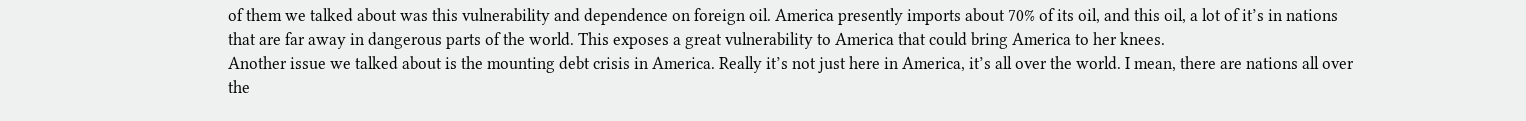of them we talked about was this vulnerability and dependence on foreign oil. America presently imports about 70% of its oil, and this oil, a lot of it’s in nations that are far away in dangerous parts of the world. This exposes a great vulnerability to America that could bring America to her knees.
Another issue we talked about is the mounting debt crisis in America. Really it’s not just here in America, it’s all over the world. I mean, there are nations all over the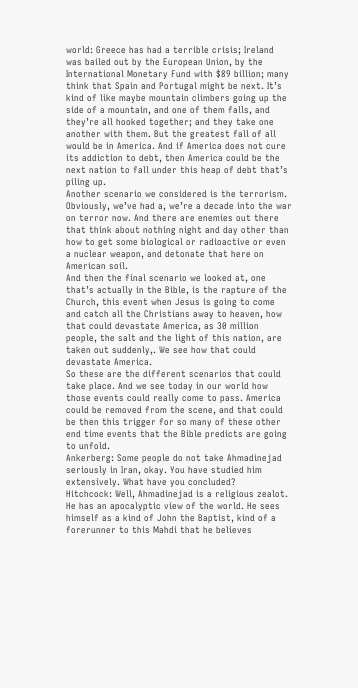world: Greece has had a terrible crisis; Ireland was bailed out by the European Union, by the International Monetary Fund with $89 billion; many think that Spain and Portugal might be next. It’s kind of like maybe mountain climbers going up the side of a mountain, and one of them falls, and they’re all hooked together; and they take one another with them. But the greatest fall of all would be in America. And if America does not cure its addiction to debt, then America could be the next nation to fall under this heap of debt that’s piling up.
Another scenario we considered is the terrorism. Obviously, we’ve had a, we’re a decade into the war on terror now. And there are enemies out there that think about nothing night and day other than how to get some biological or radioactive or even a nuclear weapon, and detonate that here on American soil.
And then the final scenario we looked at, one that’s actually in the Bible, is the rapture of the Church, this event when Jesus is going to come and catch all the Christians away to heaven, how that could devastate America, as 30 million people, the salt and the light of this nation, are taken out suddenly,. We see how that could devastate America.
So these are the different scenarios that could take place. And we see today in our world how those events could really come to pass. America could be removed from the scene, and that could be then this trigger for so many of these other end time events that the Bible predicts are going to unfold.
Ankerberg: Some people do not take Ahmadinejad seriously in Iran, okay. You have studied him extensively. What have you concluded?
Hitchcock: Well, Ahmadinejad is a religious zealot. He has an apocalyptic view of the world. He sees himself as a kind of John the Baptist, kind of a forerunner to this Mahdi that he believes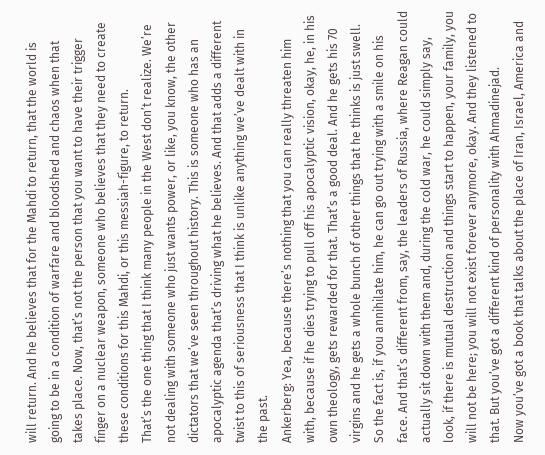will return. And he believes that for the Mahdi to return, that the world is going to be in a condition of warfare and bloodshed and chaos when that takes place. Now, that’s not the person that you want to have their trigger finger on a nuclear weapon, someone who believes that they need to create these conditions for this Mahdi, or this messiah-figure, to return.
That’s the one thing that I think many people in the West don’t realize. We’re not dealing with someone who just wants power, or like, you know, the other dictators that we’ve seen throughout history. This is someone who has an apocalyptic agenda that’s driving what he believes. And that adds a different twist to this of seriousness that I think is unlike anything we’ve dealt with in the past.
Ankerberg: Yea, because there’s nothing that you can really threaten him with, because if he dies trying to pull off his apocalyptic vision, okay, he, in his own theology, gets rewarded for that. That’s a good deal. And he gets his 70 virgins and he gets a whole bunch of other things that he thinks is just swell. So the fact is, if you annihilate him, he can go out trying with a smile on his face. And that’s different from, say, the leaders of Russia, where Reagan could actually sit down with them and, during the cold war, he could simply say, look, if there is mutual destruction and things start to happen, your family, you will not be here; you will not exist forever anymore, okay. And they listened to that. But you’ve got a different kind of personality with Ahmadinejad.
Now you’ve got a book that talks about the place of Iran, Israel, America and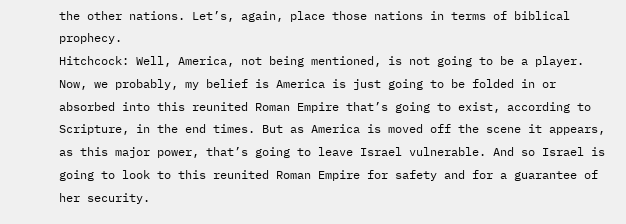the other nations. Let’s, again, place those nations in terms of biblical prophecy.
Hitchcock: Well, America, not being mentioned, is not going to be a player. Now, we probably, my belief is America is just going to be folded in or absorbed into this reunited Roman Empire that’s going to exist, according to Scripture, in the end times. But as America is moved off the scene it appears, as this major power, that’s going to leave Israel vulnerable. And so Israel is going to look to this reunited Roman Empire for safety and for a guarantee of her security.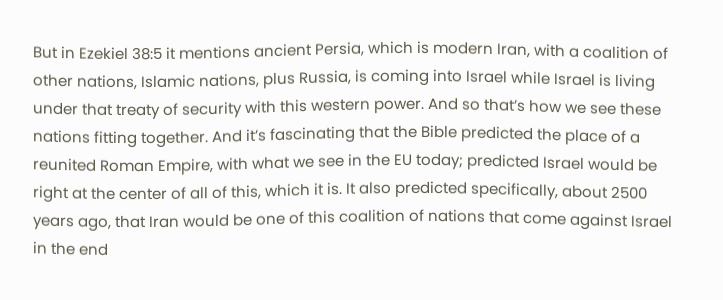But in Ezekiel 38:5 it mentions ancient Persia, which is modern Iran, with a coalition of other nations, Islamic nations, plus Russia, is coming into Israel while Israel is living under that treaty of security with this western power. And so that’s how we see these nations fitting together. And it’s fascinating that the Bible predicted the place of a reunited Roman Empire, with what we see in the EU today; predicted Israel would be right at the center of all of this, which it is. It also predicted specifically, about 2500 years ago, that Iran would be one of this coalition of nations that come against Israel in the end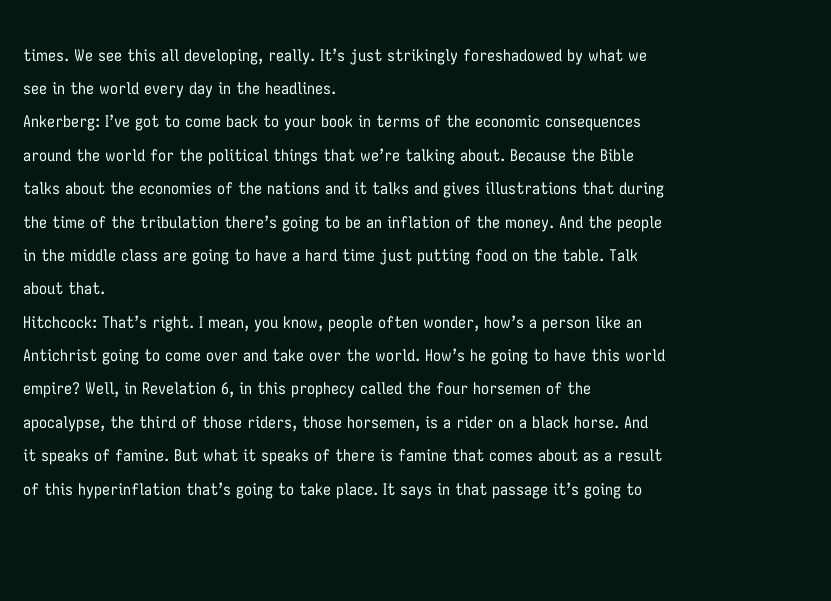times. We see this all developing, really. It’s just strikingly foreshadowed by what we see in the world every day in the headlines.
Ankerberg: I’ve got to come back to your book in terms of the economic consequences around the world for the political things that we’re talking about. Because the Bible talks about the economies of the nations and it talks and gives illustrations that during the time of the tribulation there’s going to be an inflation of the money. And the people in the middle class are going to have a hard time just putting food on the table. Talk about that.
Hitchcock: That’s right. I mean, you know, people often wonder, how’s a person like an Antichrist going to come over and take over the world. How’s he going to have this world empire? Well, in Revelation 6, in this prophecy called the four horsemen of the apocalypse, the third of those riders, those horsemen, is a rider on a black horse. And it speaks of famine. But what it speaks of there is famine that comes about as a result of this hyperinflation that’s going to take place. It says in that passage it’s going to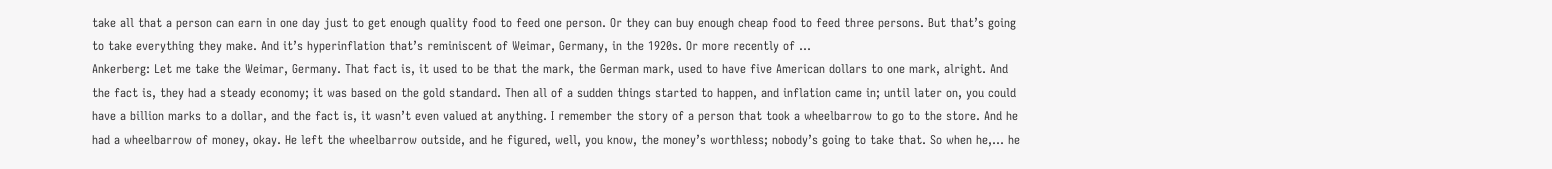take all that a person can earn in one day just to get enough quality food to feed one person. Or they can buy enough cheap food to feed three persons. But that’s going to take everything they make. And it’s hyperinflation that’s reminiscent of Weimar, Germany, in the 1920s. Or more recently of …
Ankerberg: Let me take the Weimar, Germany. That fact is, it used to be that the mark, the German mark, used to have five American dollars to one mark, alright. And the fact is, they had a steady economy; it was based on the gold standard. Then all of a sudden things started to happen, and inflation came in; until later on, you could have a billion marks to a dollar, and the fact is, it wasn’t even valued at anything. I remember the story of a person that took a wheelbarrow to go to the store. And he had a wheelbarrow of money, okay. He left the wheelbarrow outside, and he figured, well, you know, the money’s worthless; nobody’s going to take that. So when he,… he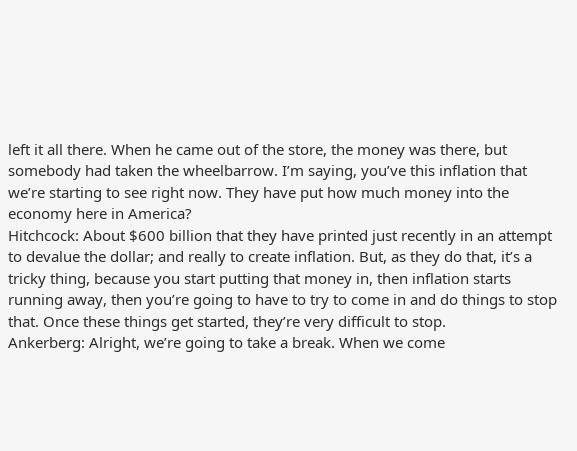left it all there. When he came out of the store, the money was there, but somebody had taken the wheelbarrow. I’m saying, you’ve this inflation that we’re starting to see right now. They have put how much money into the economy here in America?
Hitchcock: About $600 billion that they have printed just recently in an attempt to devalue the dollar; and really to create inflation. But, as they do that, it’s a tricky thing, because you start putting that money in, then inflation starts running away, then you’re going to have to try to come in and do things to stop that. Once these things get started, they’re very difficult to stop.
Ankerberg: Alright, we’re going to take a break. When we come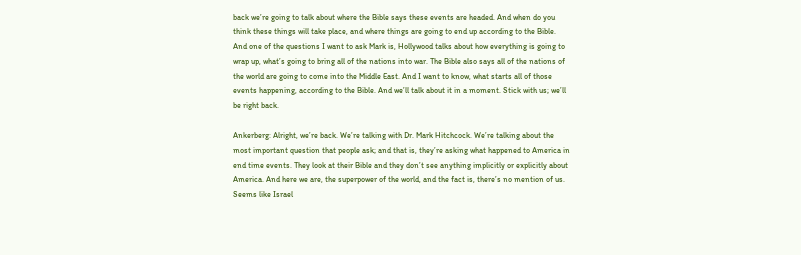back we’re going to talk about where the Bible says these events are headed. And when do you think these things will take place, and where things are going to end up according to the Bible.
And one of the questions I want to ask Mark is, Hollywood talks about how everything is going to wrap up, what’s going to bring all of the nations into war. The Bible also says all of the nations of the world are going to come into the Middle East. And I want to know, what starts all of those events happening, according to the Bible. And we’ll talk about it in a moment. Stick with us; we’ll be right back.

Ankerberg: Alright, we’re back. We’re talking with Dr. Mark Hitchcock. We’re talking about the most important question that people ask; and that is, they’re asking what happened to America in end time events. They look at their Bible and they don’t see anything implicitly or explicitly about America. And here we are, the superpower of the world, and the fact is, there’s no mention of us. Seems like Israel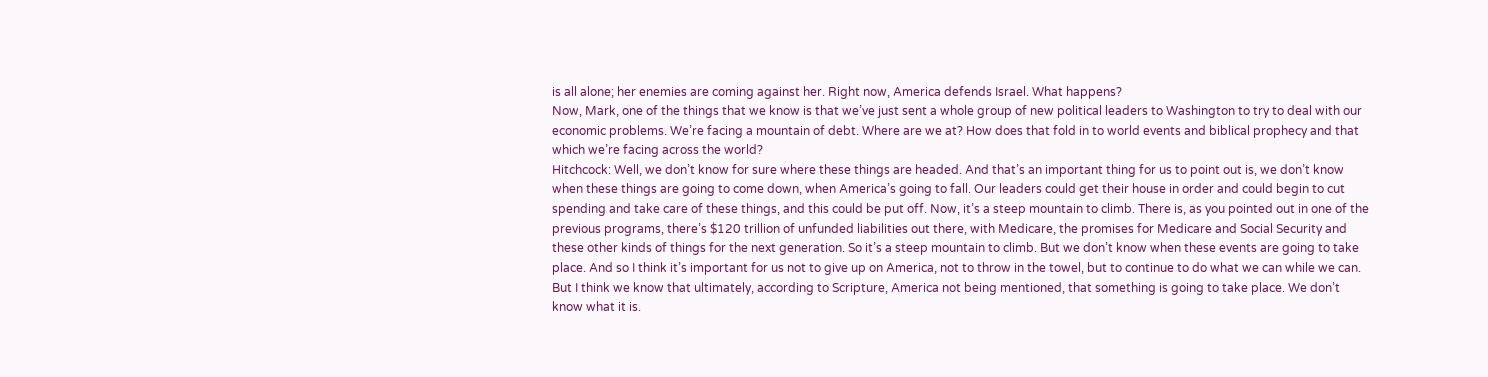is all alone; her enemies are coming against her. Right now, America defends Israel. What happens?
Now, Mark, one of the things that we know is that we’ve just sent a whole group of new political leaders to Washington to try to deal with our economic problems. We’re facing a mountain of debt. Where are we at? How does that fold in to world events and biblical prophecy and that which we’re facing across the world?
Hitchcock: Well, we don’t know for sure where these things are headed. And that’s an important thing for us to point out is, we don’t know when these things are going to come down, when America’s going to fall. Our leaders could get their house in order and could begin to cut spending and take care of these things, and this could be put off. Now, it’s a steep mountain to climb. There is, as you pointed out in one of the previous programs, there’s $120 trillion of unfunded liabilities out there, with Medicare, the promises for Medicare and Social Security and these other kinds of things for the next generation. So it’s a steep mountain to climb. But we don’t know when these events are going to take place. And so I think it’s important for us not to give up on America, not to throw in the towel, but to continue to do what we can while we can.
But I think we know that ultimately, according to Scripture, America not being mentioned, that something is going to take place. We don’t know what it is.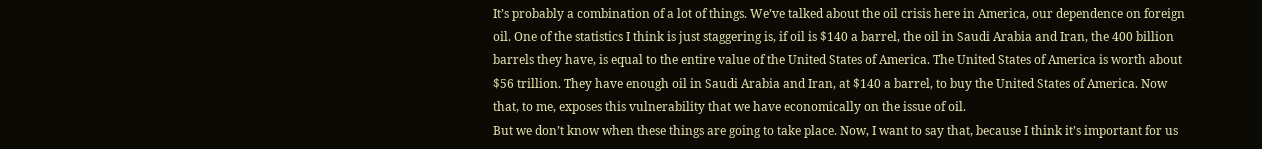It’s probably a combination of a lot of things. We’ve talked about the oil crisis here in America, our dependence on foreign oil. One of the statistics I think is just staggering is, if oil is $140 a barrel, the oil in Saudi Arabia and Iran, the 400 billion barrels they have, is equal to the entire value of the United States of America. The United States of America is worth about $56 trillion. They have enough oil in Saudi Arabia and Iran, at $140 a barrel, to buy the United States of America. Now that, to me, exposes this vulnerability that we have economically on the issue of oil.
But we don’t know when these things are going to take place. Now, I want to say that, because I think it’s important for us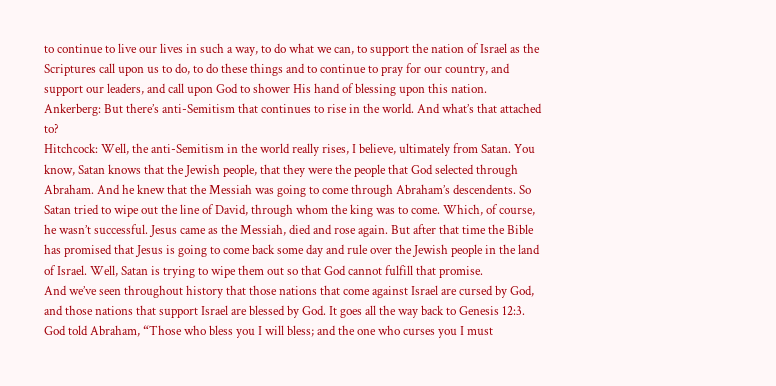to continue to live our lives in such a way, to do what we can, to support the nation of Israel as the Scriptures call upon us to do, to do these things and to continue to pray for our country, and support our leaders, and call upon God to shower His hand of blessing upon this nation.
Ankerberg: But there’s anti-Semitism that continues to rise in the world. And what’s that attached to?
Hitchcock: Well, the anti-Semitism in the world really rises, I believe, ultimately from Satan. You know, Satan knows that the Jewish people, that they were the people that God selected through Abraham. And he knew that the Messiah was going to come through Abraham’s descendents. So Satan tried to wipe out the line of David, through whom the king was to come. Which, of course, he wasn’t successful. Jesus came as the Messiah, died and rose again. But after that time the Bible has promised that Jesus is going to come back some day and rule over the Jewish people in the land of Israel. Well, Satan is trying to wipe them out so that God cannot fulfill that promise.
And we’ve seen throughout history that those nations that come against Israel are cursed by God, and those nations that support Israel are blessed by God. It goes all the way back to Genesis 12:3. God told Abraham, “Those who bless you I will bless; and the one who curses you I must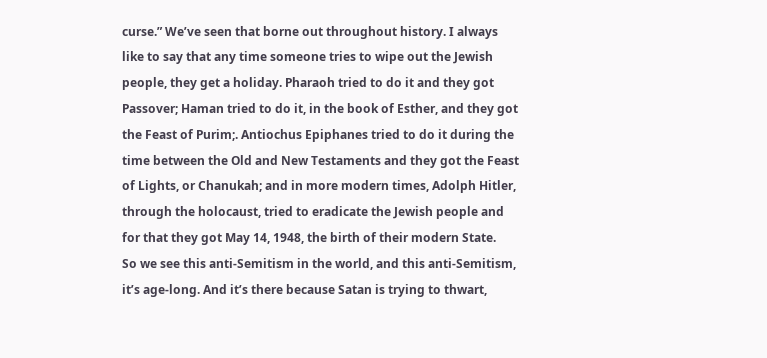curse.” We’ve seen that borne out throughout history. I always like to say that any time someone tries to wipe out the Jewish people, they get a holiday. Pharaoh tried to do it and they got Passover; Haman tried to do it, in the book of Esther, and they got the Feast of Purim;. Antiochus Epiphanes tried to do it during the time between the Old and New Testaments and they got the Feast of Lights, or Chanukah; and in more modern times, Adolph Hitler, through the holocaust, tried to eradicate the Jewish people and for that they got May 14, 1948, the birth of their modern State.
So we see this anti-Semitism in the world, and this anti-Semitism, it’s age-long. And it’s there because Satan is trying to thwart,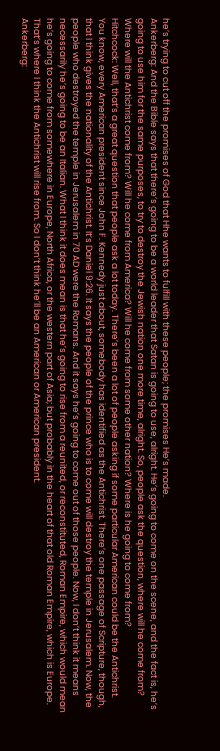he’s trying to cut off the promises of God that Hhe wants to fulfill with these people; the promises He’s made.
Ankerberg: And the Bible says that there’s going to be a world leader that Satan is going to use, alright. He’s going to come on the scene, and the fact is, he’s going to use him for the same purposes, to try to destroy the Jewish nation one more time, alright. So, people ask the question, where will he come from? Where will the Antichrist come from? Will he come from America? Will he come from some other nation? Where is he going to come from?
Hitchcock: Well, that’s a great question that people ask a lot today. There’s been a lot of people asking if some particular American could be the Antichrist. You know, every American president since John F. Kennedy just about, somebody has identified as the Antichrist. There’s one passage of Scripture, though, that I think gives the nationality of the Antichrist. It’s Daniel 9:26. It says the people of the prince who is to come will destroy the temple in Jerusalem. Now, the people who destroyed the temple in Jerusalem in 70 AD were the Romans. And it says he’s going to come out of those people. Now, I don’t think it means necessarily he’s going to be an Italian. What I think it does mean is that he’s going to rise from a reunited, or reconstituted, Roman Empire, which would mean he’s going to come from somewhere in Europe, North Africa, or the western part of Asia; but probably in the heart of that old Roman Empire, which is Europe. That’s where I think the Antichrist will rise from. So I don’t think he’ll be an American or American president.
Ankerberg: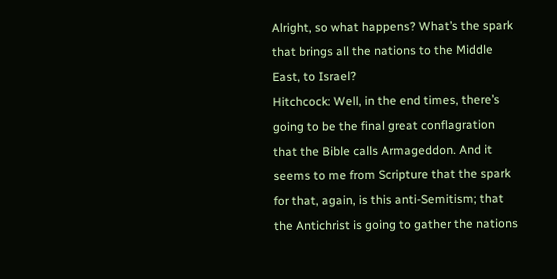Alright, so what happens? What’s the spark that brings all the nations to the Middle East, to Israel?
Hitchcock: Well, in the end times, there’s going to be the final great conflagration that the Bible calls Armageddon. And it seems to me from Scripture that the spark for that, again, is this anti-Semitism; that the Antichrist is going to gather the nations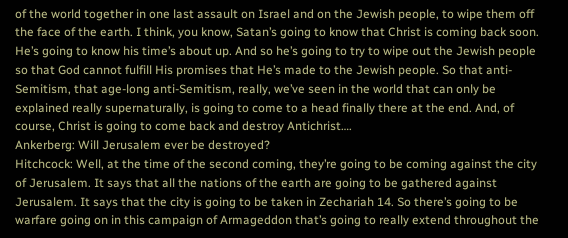of the world together in one last assault on Israel and on the Jewish people, to wipe them off the face of the earth. I think, you know, Satan’s going to know that Christ is coming back soon. He’s going to know his time’s about up. And so he’s going to try to wipe out the Jewish people so that God cannot fulfill His promises that He’s made to the Jewish people. So that anti-Semitism, that age-long anti-Semitism, really, we’ve seen in the world that can only be explained really supernaturally, is going to come to a head finally there at the end. And, of course, Christ is going to come back and destroy Antichrist….
Ankerberg: Will Jerusalem ever be destroyed?
Hitchcock: Well, at the time of the second coming, they’re going to be coming against the city of Jerusalem. It says that all the nations of the earth are going to be gathered against Jerusalem. It says that the city is going to be taken in Zechariah 14. So there’s going to be warfare going on in this campaign of Armageddon that’s going to really extend throughout the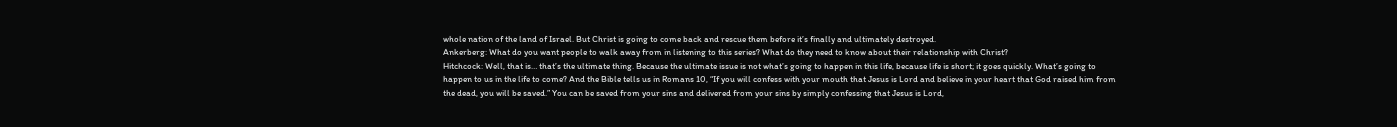whole nation of the land of Israel. But Christ is going to come back and rescue them before it’s finally and ultimately destroyed.
Ankerberg: What do you want people to walk away from in listening to this series? What do they need to know about their relationship with Christ?
Hitchcock: Well, that is… that’s the ultimate thing. Because the ultimate issue is not what’s going to happen in this life, because life is short; it goes quickly. What’s going to happen to us in the life to come? And the Bible tells us in Romans 10, “If you will confess with your mouth that Jesus is Lord and believe in your heart that God raised him from the dead, you will be saved.” You can be saved from your sins and delivered from your sins by simply confessing that Jesus is Lord,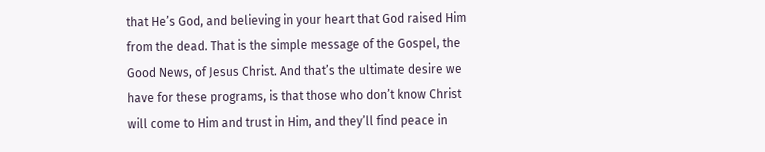that He’s God, and believing in your heart that God raised Him from the dead. That is the simple message of the Gospel, the Good News, of Jesus Christ. And that’s the ultimate desire we have for these programs, is that those who don’t know Christ will come to Him and trust in Him, and they’ll find peace in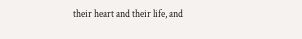their heart and their life, and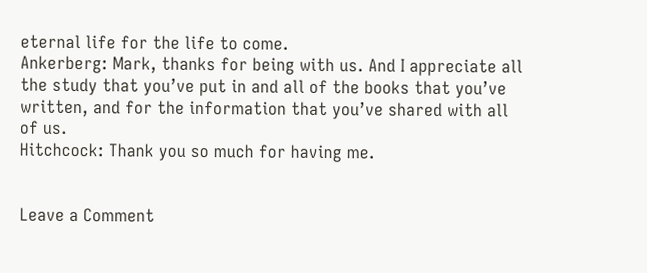eternal life for the life to come.
Ankerberg: Mark, thanks for being with us. And I appreciate all the study that you’ve put in and all of the books that you’ve written, and for the information that you’ve shared with all of us.
Hitchcock: Thank you so much for having me.


Leave a Comment